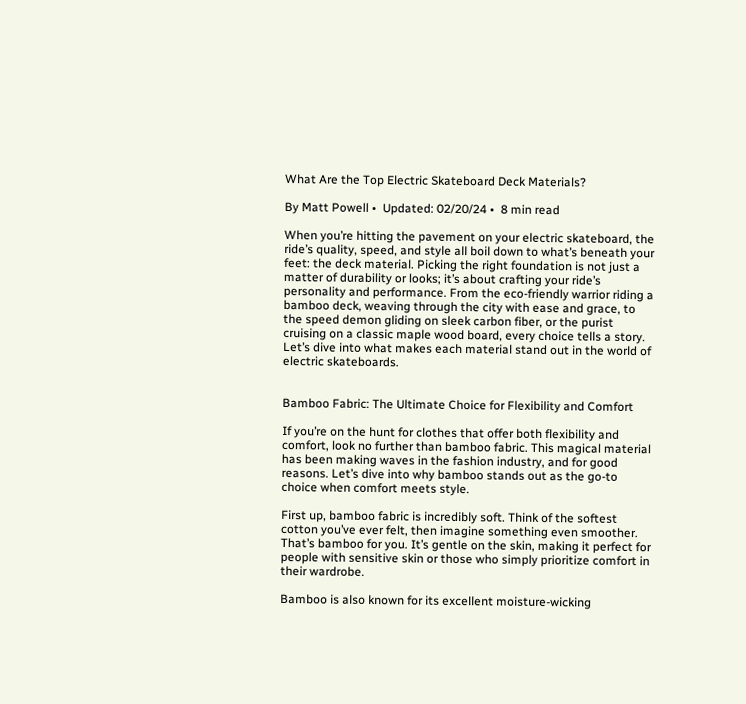What Are the Top Electric Skateboard Deck Materials?

By Matt Powell •  Updated: 02/20/24 •  8 min read

When you’re hitting the pavement on your electric skateboard, the ride’s quality, speed, and style all boil down to what’s beneath your feet: the deck material. Picking the right foundation is not just a matter of durability or looks; it’s about crafting your ride’s personality and performance. From the eco-friendly warrior riding a bamboo deck, weaving through the city with ease and grace, to the speed demon gliding on sleek carbon fiber, or the purist cruising on a classic maple wood board, every choice tells a story. Let’s dive into what makes each material stand out in the world of electric skateboards.


Bamboo Fabric: The Ultimate Choice for Flexibility and Comfort

If you’re on the hunt for clothes that offer both flexibility and comfort, look no further than bamboo fabric. This magical material has been making waves in the fashion industry, and for good reasons. Let’s dive into why bamboo stands out as the go-to choice when comfort meets style.

First up, bamboo fabric is incredibly soft. Think of the softest cotton you’ve ever felt, then imagine something even smoother. That’s bamboo for you. It’s gentle on the skin, making it perfect for people with sensitive skin or those who simply prioritize comfort in their wardrobe.

Bamboo is also known for its excellent moisture-wicking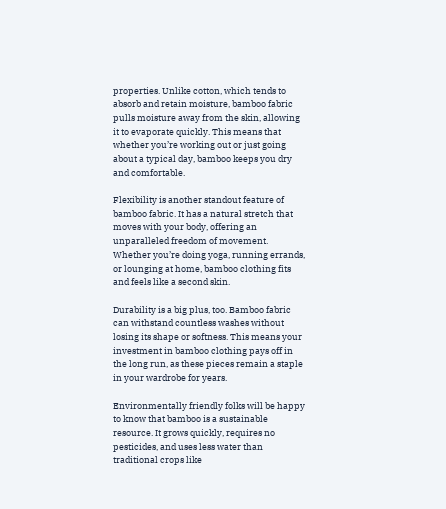properties. Unlike cotton, which tends to absorb and retain moisture, bamboo fabric pulls moisture away from the skin, allowing it to evaporate quickly. This means that whether you’re working out or just going about a typical day, bamboo keeps you dry and comfortable.

Flexibility is another standout feature of bamboo fabric. It has a natural stretch that moves with your body, offering an unparalleled freedom of movement. Whether you’re doing yoga, running errands, or lounging at home, bamboo clothing fits and feels like a second skin.

Durability is a big plus, too. Bamboo fabric can withstand countless washes without losing its shape or softness. This means your investment in bamboo clothing pays off in the long run, as these pieces remain a staple in your wardrobe for years.

Environmentally friendly folks will be happy to know that bamboo is a sustainable resource. It grows quickly, requires no pesticides, and uses less water than traditional crops like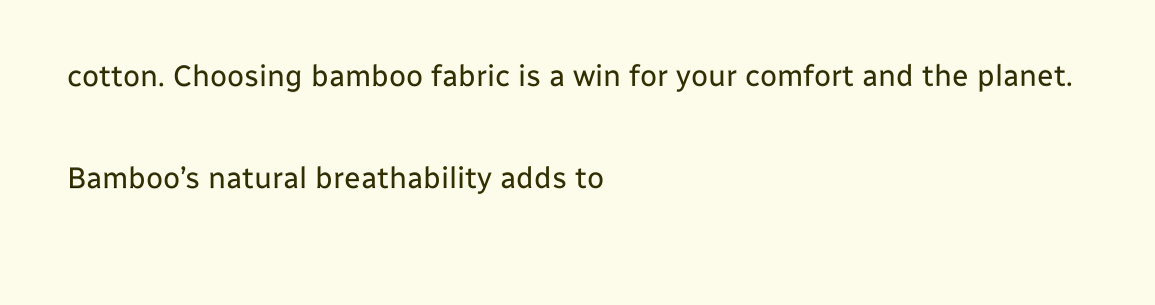cotton. Choosing bamboo fabric is a win for your comfort and the planet.

Bamboo’s natural breathability adds to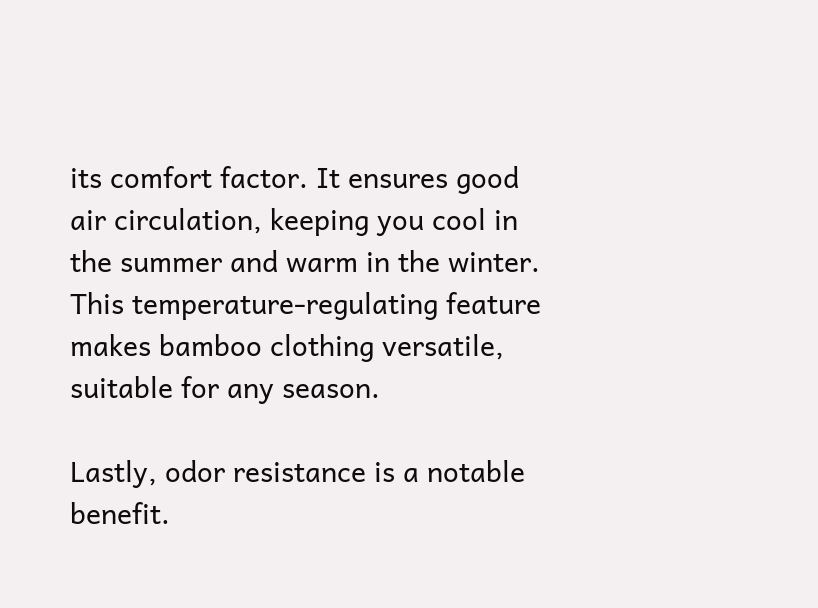its comfort factor. It ensures good air circulation, keeping you cool in the summer and warm in the winter. This temperature-regulating feature makes bamboo clothing versatile, suitable for any season.

Lastly, odor resistance is a notable benefit.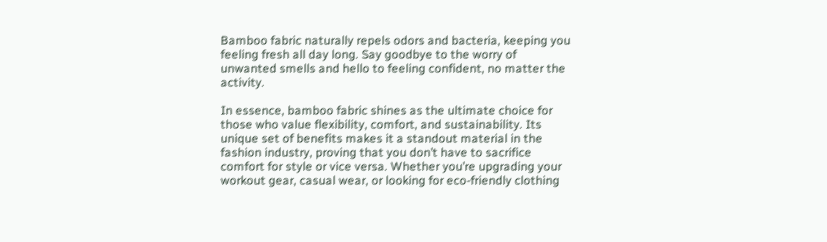Bamboo fabric naturally repels odors and bacteria, keeping you feeling fresh all day long. Say goodbye to the worry of unwanted smells and hello to feeling confident, no matter the activity.

In essence, bamboo fabric shines as the ultimate choice for those who value flexibility, comfort, and sustainability. Its unique set of benefits makes it a standout material in the fashion industry, proving that you don’t have to sacrifice comfort for style or vice versa. Whether you’re upgrading your workout gear, casual wear, or looking for eco-friendly clothing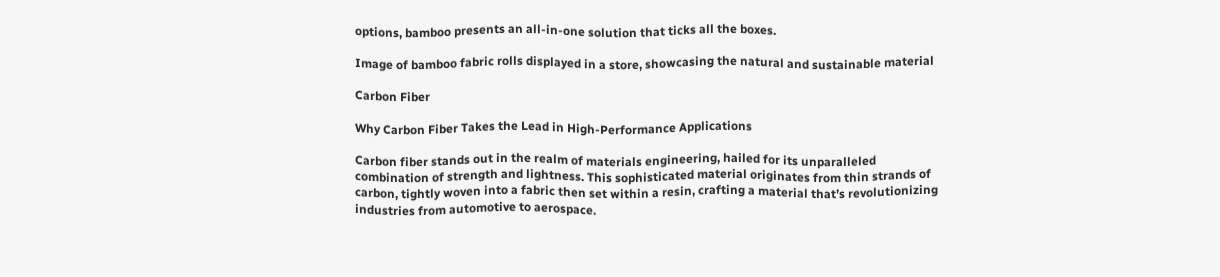options, bamboo presents an all-in-one solution that ticks all the boxes.

Image of bamboo fabric rolls displayed in a store, showcasing the natural and sustainable material

Carbon Fiber

Why Carbon Fiber Takes the Lead in High-Performance Applications

Carbon fiber stands out in the realm of materials engineering, hailed for its unparalleled combination of strength and lightness. This sophisticated material originates from thin strands of carbon, tightly woven into a fabric then set within a resin, crafting a material that’s revolutionizing industries from automotive to aerospace.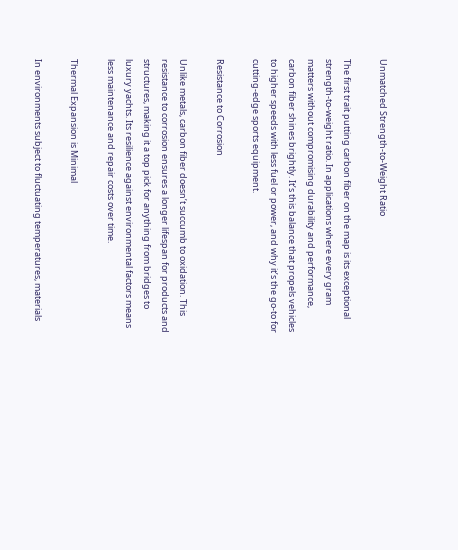Unmatched Strength-to-Weight Ratio

The first trait putting carbon fiber on the map is its exceptional strength-to-weight ratio. In applications where every gram matters without compromising durability and performance, carbon fiber shines brightly. It’s this balance that propels vehicles to higher speeds with less fuel or power, and why it’s the go-to for cutting-edge sports equipment.

Resistance to Corrosion

Unlike metals, carbon fiber doesn’t succumb to oxidation. This resistance to corrosion ensures a longer lifespan for products and structures, making it a top pick for anything from bridges to luxury yachts. Its resilience against environmental factors means less maintenance and repair costs over time.

Thermal Expansion is Minimal

In environments subject to fluctuating temperatures, materials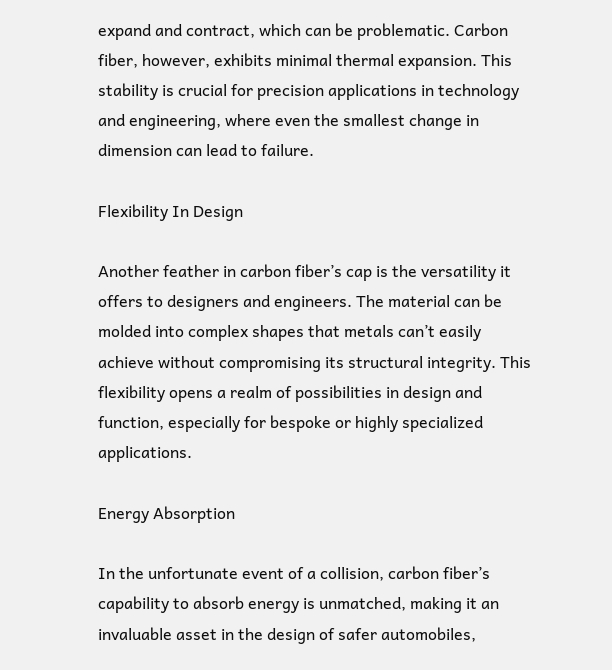expand and contract, which can be problematic. Carbon fiber, however, exhibits minimal thermal expansion. This stability is crucial for precision applications in technology and engineering, where even the smallest change in dimension can lead to failure.

Flexibility In Design

Another feather in carbon fiber’s cap is the versatility it offers to designers and engineers. The material can be molded into complex shapes that metals can’t easily achieve without compromising its structural integrity. This flexibility opens a realm of possibilities in design and function, especially for bespoke or highly specialized applications.

Energy Absorption

In the unfortunate event of a collision, carbon fiber’s capability to absorb energy is unmatched, making it an invaluable asset in the design of safer automobiles,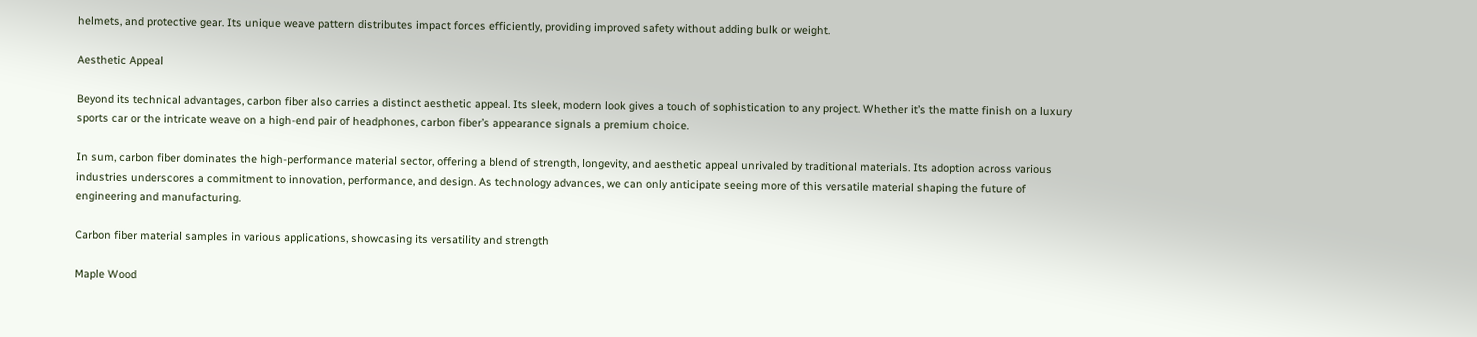helmets, and protective gear. Its unique weave pattern distributes impact forces efficiently, providing improved safety without adding bulk or weight.

Aesthetic Appeal

Beyond its technical advantages, carbon fiber also carries a distinct aesthetic appeal. Its sleek, modern look gives a touch of sophistication to any project. Whether it’s the matte finish on a luxury sports car or the intricate weave on a high-end pair of headphones, carbon fiber’s appearance signals a premium choice.

In sum, carbon fiber dominates the high-performance material sector, offering a blend of strength, longevity, and aesthetic appeal unrivaled by traditional materials. Its adoption across various industries underscores a commitment to innovation, performance, and design. As technology advances, we can only anticipate seeing more of this versatile material shaping the future of engineering and manufacturing.

Carbon fiber material samples in various applications, showcasing its versatility and strength

Maple Wood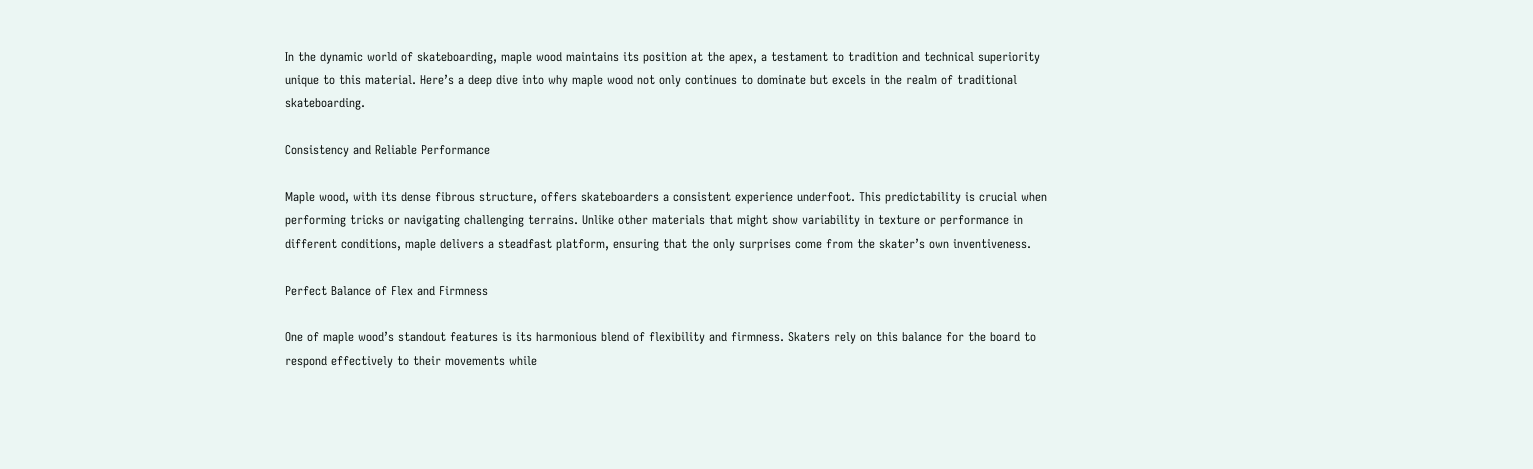In the dynamic world of skateboarding, maple wood maintains its position at the apex, a testament to tradition and technical superiority unique to this material. Here’s a deep dive into why maple wood not only continues to dominate but excels in the realm of traditional skateboarding.

Consistency and Reliable Performance

Maple wood, with its dense fibrous structure, offers skateboarders a consistent experience underfoot. This predictability is crucial when performing tricks or navigating challenging terrains. Unlike other materials that might show variability in texture or performance in different conditions, maple delivers a steadfast platform, ensuring that the only surprises come from the skater’s own inventiveness.

Perfect Balance of Flex and Firmness

One of maple wood’s standout features is its harmonious blend of flexibility and firmness. Skaters rely on this balance for the board to respond effectively to their movements while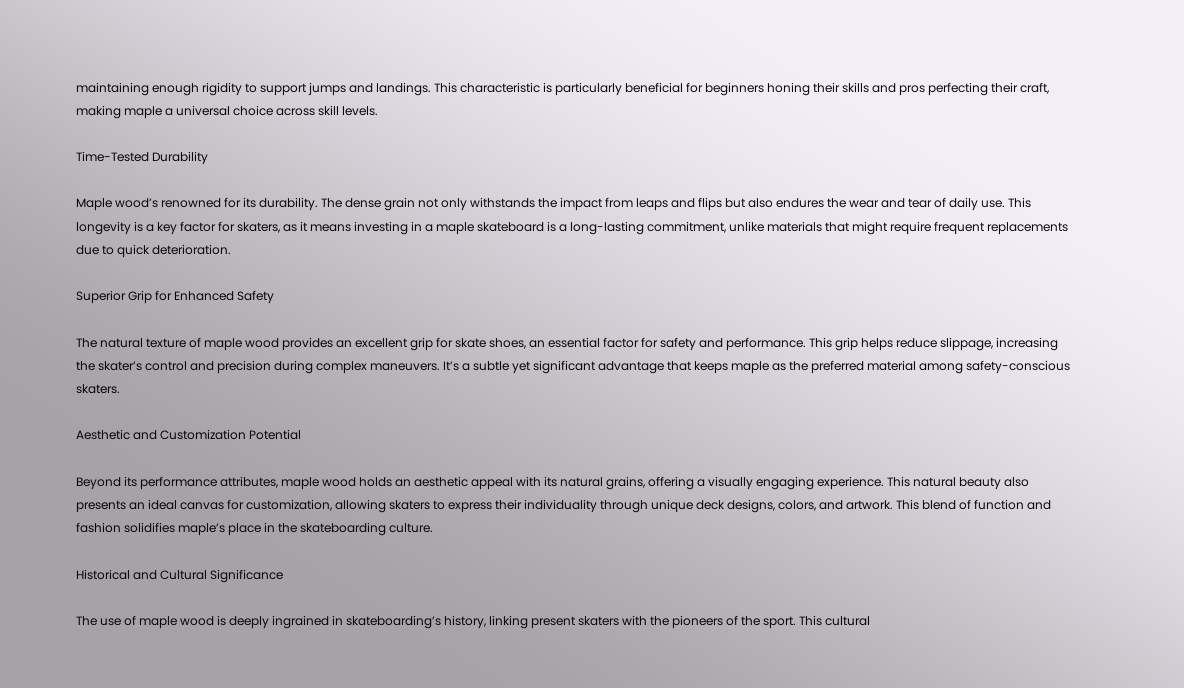maintaining enough rigidity to support jumps and landings. This characteristic is particularly beneficial for beginners honing their skills and pros perfecting their craft, making maple a universal choice across skill levels.

Time-Tested Durability

Maple wood’s renowned for its durability. The dense grain not only withstands the impact from leaps and flips but also endures the wear and tear of daily use. This longevity is a key factor for skaters, as it means investing in a maple skateboard is a long-lasting commitment, unlike materials that might require frequent replacements due to quick deterioration.

Superior Grip for Enhanced Safety

The natural texture of maple wood provides an excellent grip for skate shoes, an essential factor for safety and performance. This grip helps reduce slippage, increasing the skater’s control and precision during complex maneuvers. It’s a subtle yet significant advantage that keeps maple as the preferred material among safety-conscious skaters.

Aesthetic and Customization Potential

Beyond its performance attributes, maple wood holds an aesthetic appeal with its natural grains, offering a visually engaging experience. This natural beauty also presents an ideal canvas for customization, allowing skaters to express their individuality through unique deck designs, colors, and artwork. This blend of function and fashion solidifies maple’s place in the skateboarding culture.

Historical and Cultural Significance

The use of maple wood is deeply ingrained in skateboarding’s history, linking present skaters with the pioneers of the sport. This cultural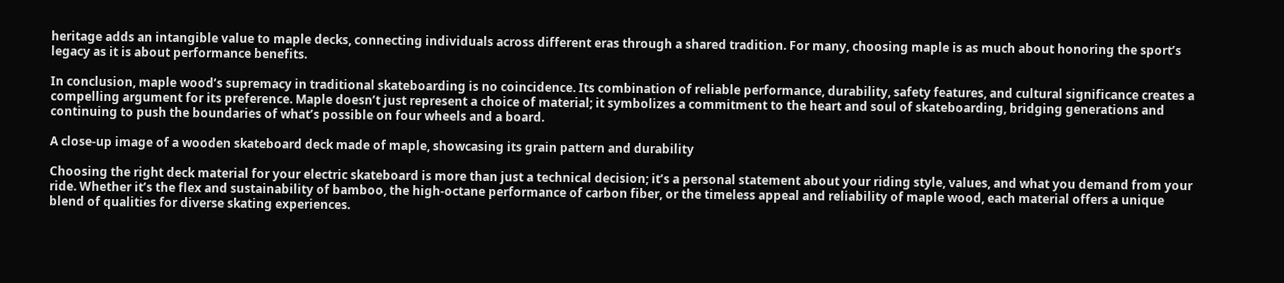heritage adds an intangible value to maple decks, connecting individuals across different eras through a shared tradition. For many, choosing maple is as much about honoring the sport’s legacy as it is about performance benefits.

In conclusion, maple wood’s supremacy in traditional skateboarding is no coincidence. Its combination of reliable performance, durability, safety features, and cultural significance creates a compelling argument for its preference. Maple doesn’t just represent a choice of material; it symbolizes a commitment to the heart and soul of skateboarding, bridging generations and continuing to push the boundaries of what’s possible on four wheels and a board.

A close-up image of a wooden skateboard deck made of maple, showcasing its grain pattern and durability

Choosing the right deck material for your electric skateboard is more than just a technical decision; it’s a personal statement about your riding style, values, and what you demand from your ride. Whether it’s the flex and sustainability of bamboo, the high-octane performance of carbon fiber, or the timeless appeal and reliability of maple wood, each material offers a unique blend of qualities for diverse skating experiences.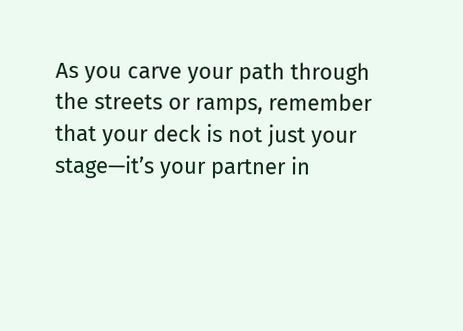As you carve your path through the streets or ramps, remember that your deck is not just your stage—it’s your partner in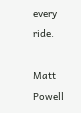every ride.

Matt Powell